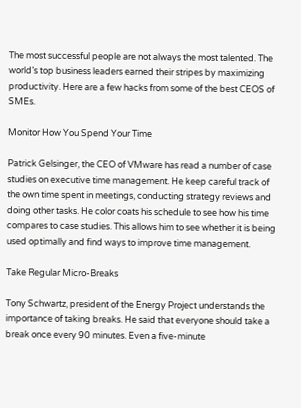The most successful people are not always the most talented. The world’s top business leaders earned their stripes by maximizing productivity. Here are a few hacks from some of the best CEOS of SMEs.

Monitor How You Spend Your Time

Patrick Gelsinger, the CEO of VMware has read a number of case studies on executive time management. He keep careful track of the own time spent in meetings, conducting strategy reviews and doing other tasks. He color coats his schedule to see how his time compares to case studies. This allows him to see whether it is being used optimally and find ways to improve time management.

Take Regular Micro-Breaks

Tony Schwartz, president of the Energy Project understands the importance of taking breaks. He said that everyone should take a break once every 90 minutes. Even a five-minute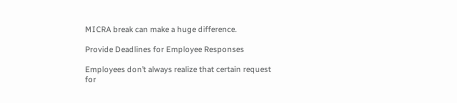MICRA break can make a huge difference.

Provide Deadlines for Employee Responses

Employees don’t always realize that certain request for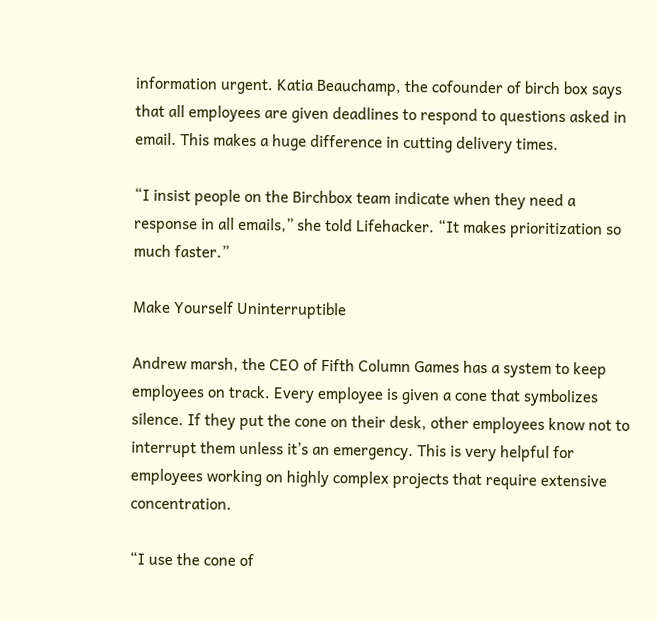information urgent. Katia Beauchamp, the cofounder of birch box says that all employees are given deadlines to respond to questions asked in email. This makes a huge difference in cutting delivery times.

“I insist people on the Birchbox team indicate when they need a response in all emails,” she told Lifehacker. “It makes prioritization so much faster.”

Make Yourself Uninterruptible

Andrew marsh, the CEO of Fifth Column Games has a system to keep employees on track. Every employee is given a cone that symbolizes silence. If they put the cone on their desk, other employees know not to interrupt them unless it’s an emergency. This is very helpful for employees working on highly complex projects that require extensive concentration.

“I use the cone of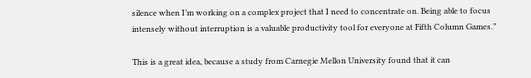silence when I’m working on a complex project that I need to concentrate on. Being able to focus intensely without interruption is a valuable productivity tool for everyone at Fifth Column Games.”

This is a great idea, because a study from Carnegie Mellon University found that it can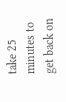take 25 minutes to get back on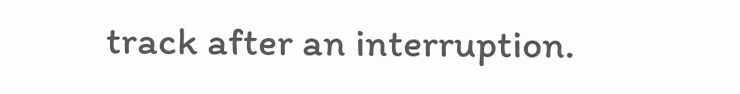track after an interruption.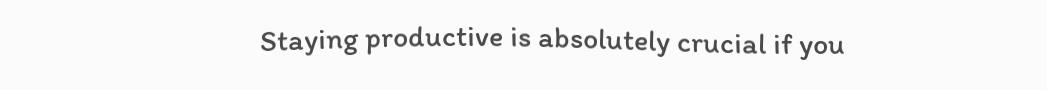Staying productive is absolutely crucial if you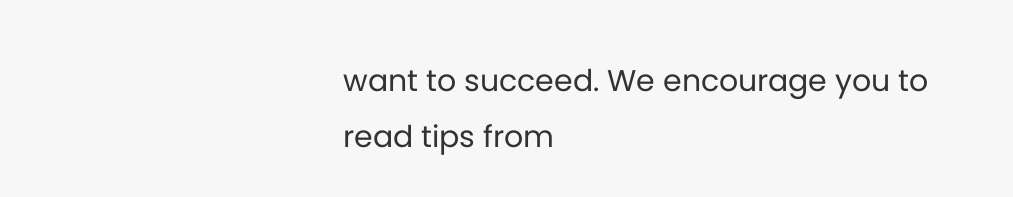want to succeed. We encourage you to read tips from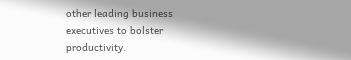other leading business executives to bolster productivity.